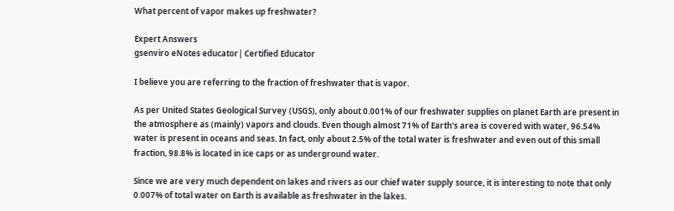What percent of vapor makes up freshwater?

Expert Answers
gsenviro eNotes educator| Certified Educator

I believe you are referring to the fraction of freshwater that is vapor.

As per United States Geological Survey (USGS), only about 0.001% of our freshwater supplies on planet Earth are present in the atmosphere as (mainly) vapors and clouds. Even though almost 71% of Earth's area is covered with water, 96.54% water is present in oceans and seas. In fact, only about 2.5% of the total water is freshwater and even out of this small fraction, 98.8% is located in ice caps or as underground water.

Since we are very much dependent on lakes and rivers as our chief water supply source, it is interesting to note that only 0.007% of total water on Earth is available as freshwater in the lakes.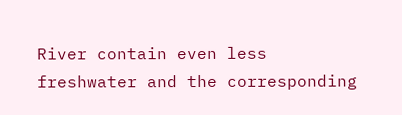River contain even less freshwater and the corresponding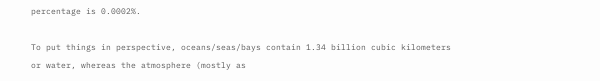percentage is 0.0002%.

To put things in perspective, oceans/seas/bays contain 1.34 billion cubic kilometers or water, whereas the atmosphere (mostly as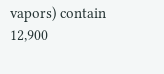vapors) contain 12,900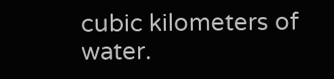cubic kilometers of water.